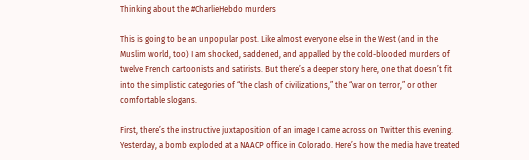Thinking about the #CharlieHebdo murders

This is going to be an unpopular post. Like almost everyone else in the West (and in the Muslim world, too) I am shocked, saddened, and appalled by the cold-blooded murders of twelve French cartoonists and satirists. But there’s a deeper story here, one that doesn’t fit into the simplistic categories of “the clash of civilizations,” the “war on terror,” or other comfortable slogans.

First, there’s the instructive juxtaposition of an image I came across on Twitter this evening. Yesterday, a bomb exploded at a NAACP office in Colorado. Here’s how the media have treated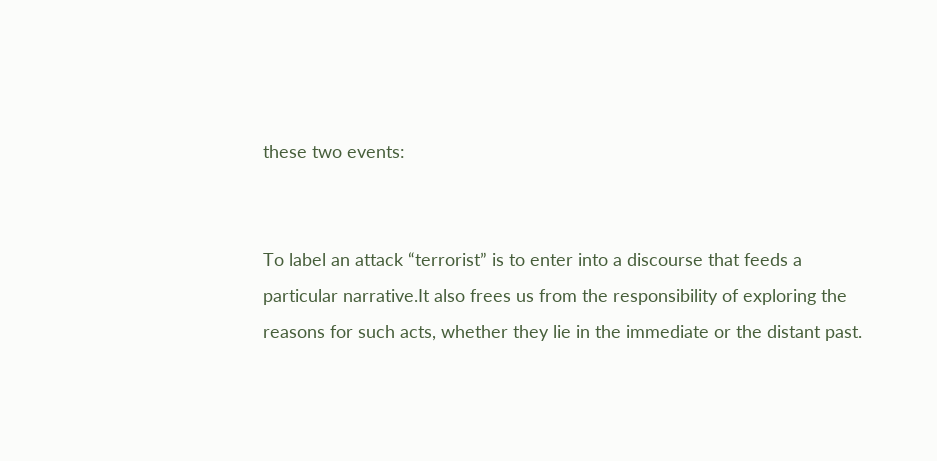these two events:


To label an attack “terrorist” is to enter into a discourse that feeds a particular narrative.It also frees us from the responsibility of exploring the reasons for such acts, whether they lie in the immediate or the distant past.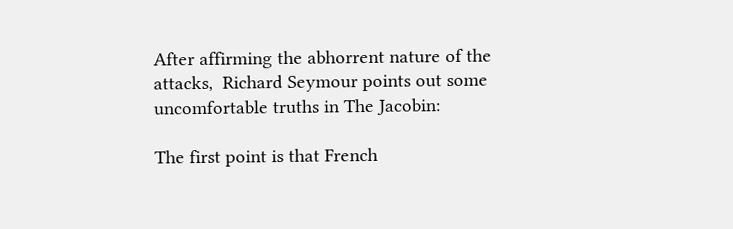After affirming the abhorrent nature of the attacks,  Richard Seymour points out some uncomfortable truths in The Jacobin:

The first point is that French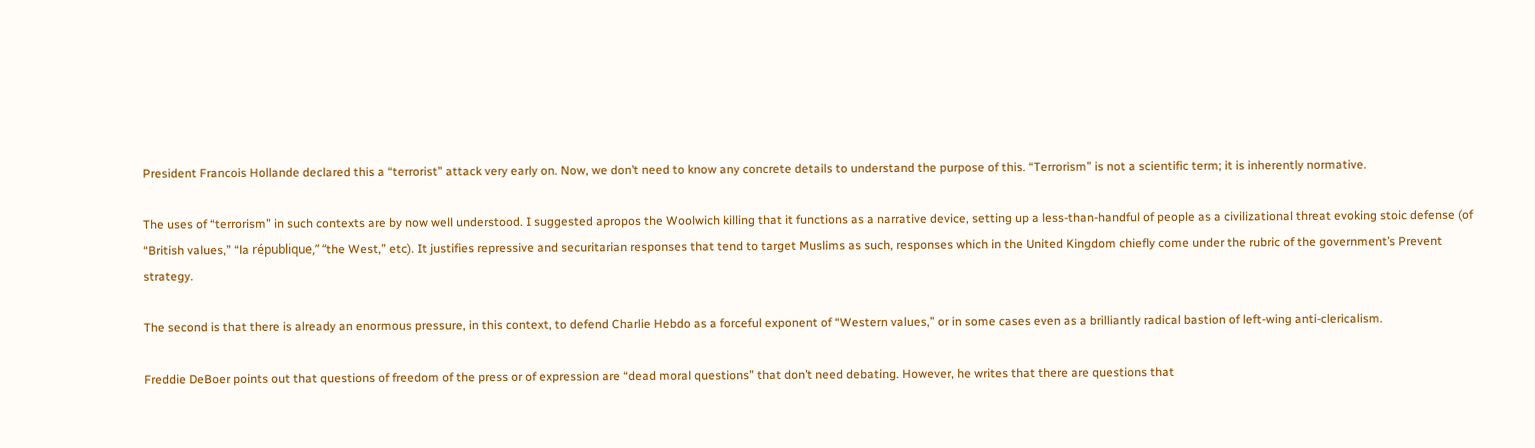President Francois Hollande declared this a “terrorist” attack very early on. Now, we don’t need to know any concrete details to understand the purpose of this. “Terrorism” is not a scientific term; it is inherently normative.

The uses of “terrorism” in such contexts are by now well understood. I suggested apropos the Woolwich killing that it functions as a narrative device, setting up a less-than-handful of people as a civilizational threat evoking stoic defense (of “British values,” “la république,” “the West,” etc). It justifies repressive and securitarian responses that tend to target Muslims as such, responses which in the United Kingdom chiefly come under the rubric of the government’s Prevent strategy.

The second is that there is already an enormous pressure, in this context, to defend Charlie Hebdo as a forceful exponent of “Western values,” or in some cases even as a brilliantly radical bastion of left-wing anti-clericalism.

Freddie DeBoer points out that questions of freedom of the press or of expression are “dead moral questions” that don’t need debating. However, he writes that there are questions that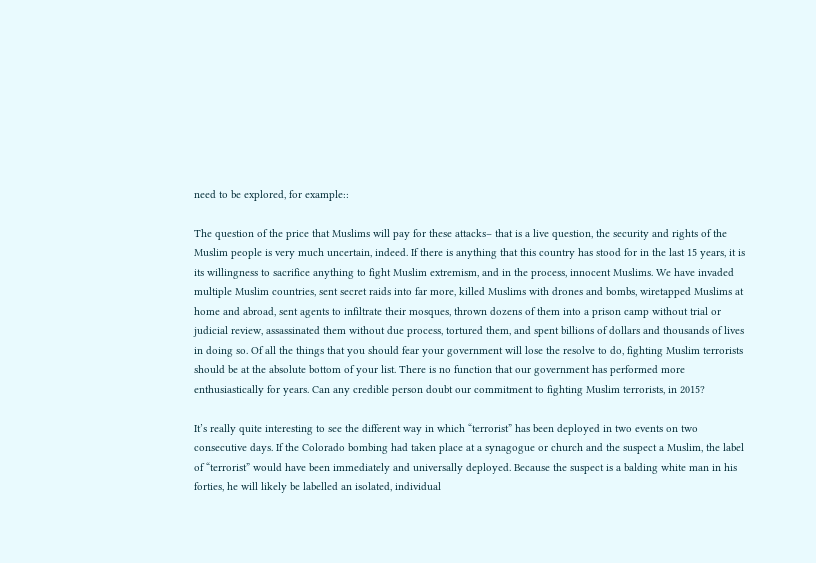need to be explored, for example::

The question of the price that Muslims will pay for these attacks– that is a live question, the security and rights of the Muslim people is very much uncertain, indeed. If there is anything that this country has stood for in the last 15 years, it is its willingness to sacrifice anything to fight Muslim extremism, and in the process, innocent Muslims. We have invaded multiple Muslim countries, sent secret raids into far more, killed Muslims with drones and bombs, wiretapped Muslims at home and abroad, sent agents to infiltrate their mosques, thrown dozens of them into a prison camp without trial or judicial review, assassinated them without due process, tortured them, and spent billions of dollars and thousands of lives in doing so. Of all the things that you should fear your government will lose the resolve to do, fighting Muslim terrorists should be at the absolute bottom of your list. There is no function that our government has performed more enthusiastically for years. Can any credible person doubt our commitment to fighting Muslim terrorists, in 2015?

It’s really quite interesting to see the different way in which “terrorist” has been deployed in two events on two consecutive days. If the Colorado bombing had taken place at a synagogue or church and the suspect a Muslim, the label of “terrorist” would have been immediately and universally deployed. Because the suspect is a balding white man in his forties, he will likely be labelled an isolated, individual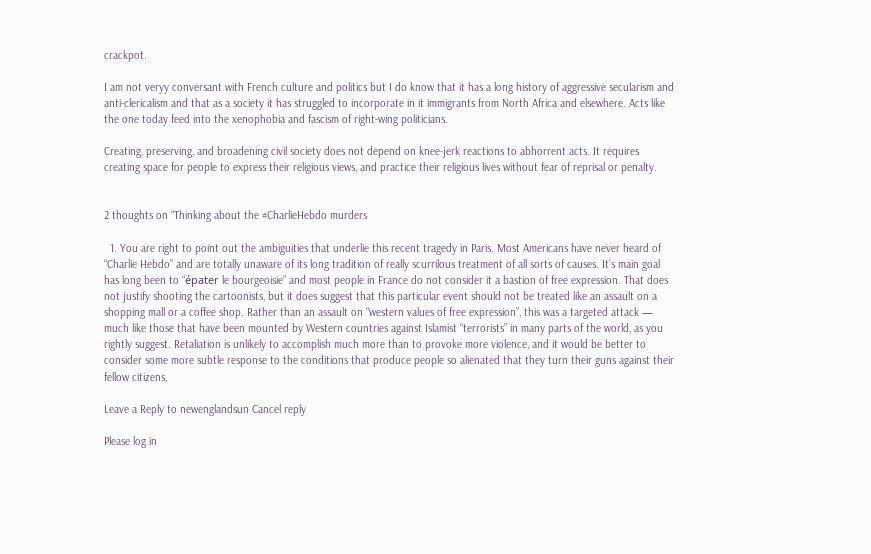crackpot.

I am not veryy conversant with French culture and politics but I do know that it has a long history of aggressive secularism and anti-clericalism and that as a society it has struggled to incorporate in it immigrants from North Africa and elsewhere. Acts like the one today feed into the xenophobia and fascism of right-wing politicians.

Creating, preserving, and broadening civil society does not depend on knee-jerk reactions to abhorrent acts. It requires creating space for people to express their religious views, and practice their religious lives without fear of reprisal or penalty.


2 thoughts on “Thinking about the #CharlieHebdo murders

  1. You are right to point out the ambiguities that underlie this recent tragedy in Paris. Most Americans have never heard of “Charlie Hebdo” and are totally unaware of its long tradition of really scurrilous treatment of all sorts of causes. It’s main goal has long been to “épater le bourgeoisie” and most people in France do not consider it a bastion of free expression. That does not justify shooting the cartoonists, but it does suggest that this particular event should not be treated like an assault on a shopping mall or a coffee shop. Rather than an assault on “western values of free expression”, this was a targeted attack — much like those that have been mounted by Western countries against Islamist “terrorists” in many parts of the world, as you rightly suggest. Retaliation is unlikely to accomplish much more than to provoke more violence, and it would be better to consider some more subtle response to the conditions that produce people so alienated that they turn their guns against their fellow citizens,

Leave a Reply to newenglandsun Cancel reply

Please log in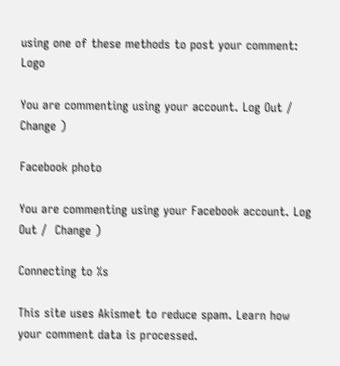using one of these methods to post your comment: Logo

You are commenting using your account. Log Out /  Change )

Facebook photo

You are commenting using your Facebook account. Log Out /  Change )

Connecting to %s

This site uses Akismet to reduce spam. Learn how your comment data is processed.